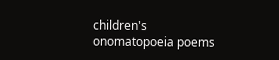children's onomatopoeia poems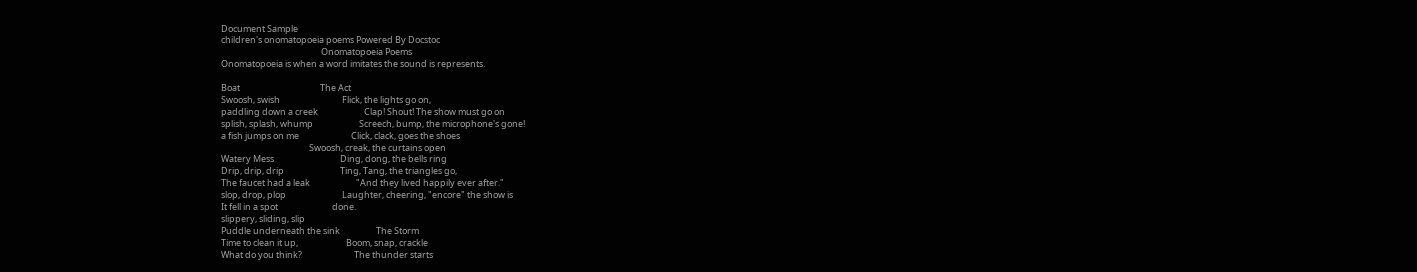Document Sample
children's onomatopoeia poems Powered By Docstoc
                                                  Onomatopoeia Poems
Onomatopoeia is when a word imitates the sound is represents.

Boat                                        The Act
Swoosh, swish                               Flick, the lights go on,
paddling down a creek                       Clap! Shout! The show must go on
splish, splash, whump                       Screech, bump, the microphone's gone!
a fish jumps on me                          Click, clack, goes the shoes
                                            Swoosh, creak, the curtains open
Watery Mess                                 Ding, dong, the bells ring
Drip, drip, drip                            Ting, Tang, the triangles go,
The faucet had a leak                       "And they lived happily ever after."
slop, drop, plop                            Laughter, cheering, "encore" the show is
It fell in a spot                           done.
slippery, sliding, slip
Puddle underneath the sink                  The Storm
Time to clean it up,                        Boom, snap, crackle
What do you think?                          The thunder starts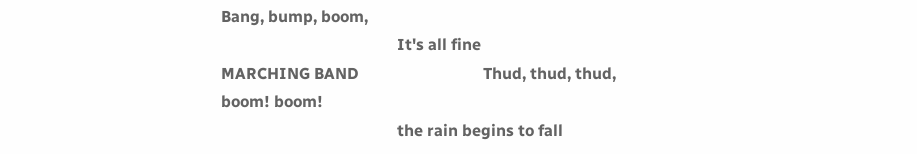Bang, bump, boom,
                                            It's all fine
MARCHING BAND                               Thud, thud, thud,
boom! boom!
                                            the rain begins to fall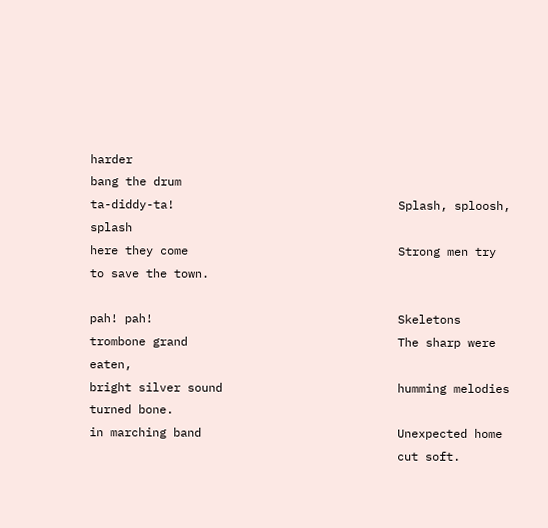harder
bang the drum
ta-diddy-ta!                                Splash, sploosh, splash
here they come                              Strong men try to save the town.

pah! pah!                                   Skeletons
trombone grand                              The sharp were eaten,
bright silver sound                         humming melodies turned bone.
in marching band                            Unexpected home
                                            cut soft.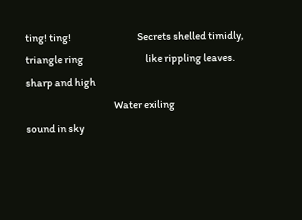ting! ting!                                 Secrets shelled timidly,
triangle ring                               like rippling leaves.
sharp and high
                                            Water exiling
sound in sky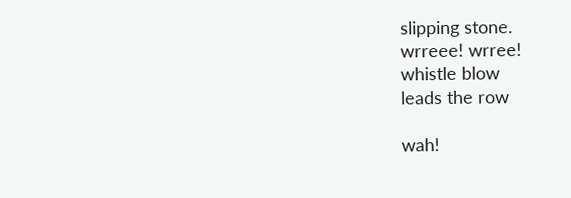slipping stone.
wrreee! wrree!
whistle blow
leads the row

wah!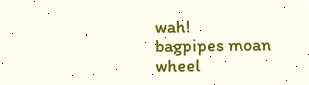wah!
bagpipes moan
wheel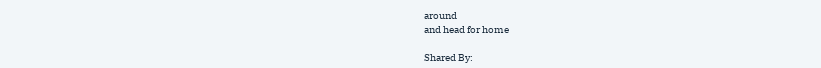around
and head for home

Shared By: